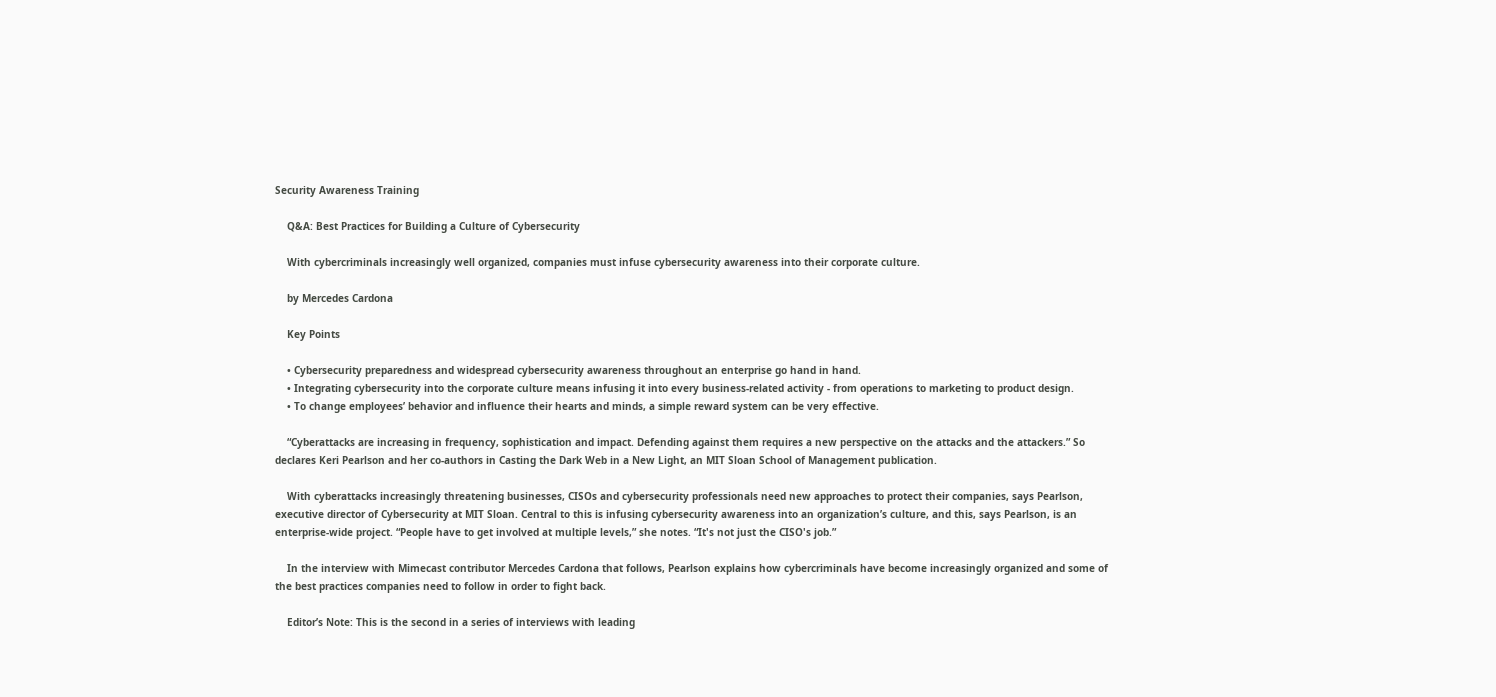Security Awareness Training

    Q&A: Best Practices for Building a Culture of Cybersecurity

    With cybercriminals increasingly well organized, companies must infuse cybersecurity awareness into their corporate culture.

    by Mercedes Cardona

    Key Points

    • Cybersecurity preparedness and widespread cybersecurity awareness throughout an enterprise go hand in hand.
    • Integrating cybersecurity into the corporate culture means infusing it into every business-related activity - from operations to marketing to product design.
    • To change employees’ behavior and influence their hearts and minds, a simple reward system can be very effective.

    “Cyberattacks are increasing in frequency, sophistication and impact. Defending against them requires a new perspective on the attacks and the attackers.” So declares Keri Pearlson and her co-authors in Casting the Dark Web in a New Light, an MIT Sloan School of Management publication.

    With cyberattacks increasingly threatening businesses, CISOs and cybersecurity professionals need new approaches to protect their companies, says Pearlson, executive director of Cybersecurity at MIT Sloan. Central to this is infusing cybersecurity awareness into an organization’s culture, and this, says Pearlson, is an enterprise-wide project. “People have to get involved at multiple levels,” she notes. “It's not just the CISO's job.”

    In the interview with Mimecast contributor Mercedes Cardona that follows, Pearlson explains how cybercriminals have become increasingly organized and some of the best practices companies need to follow in order to fight back.

    Editor’s Note: This is the second in a series of interviews with leading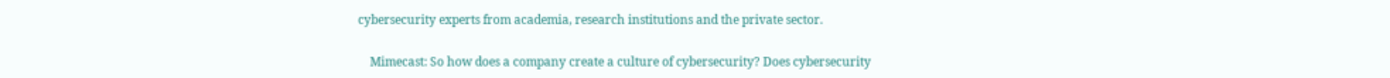cybersecurity experts from academia, research institutions and the private sector.

    Mimecast: So how does a company create a culture of cybersecurity? Does cybersecurity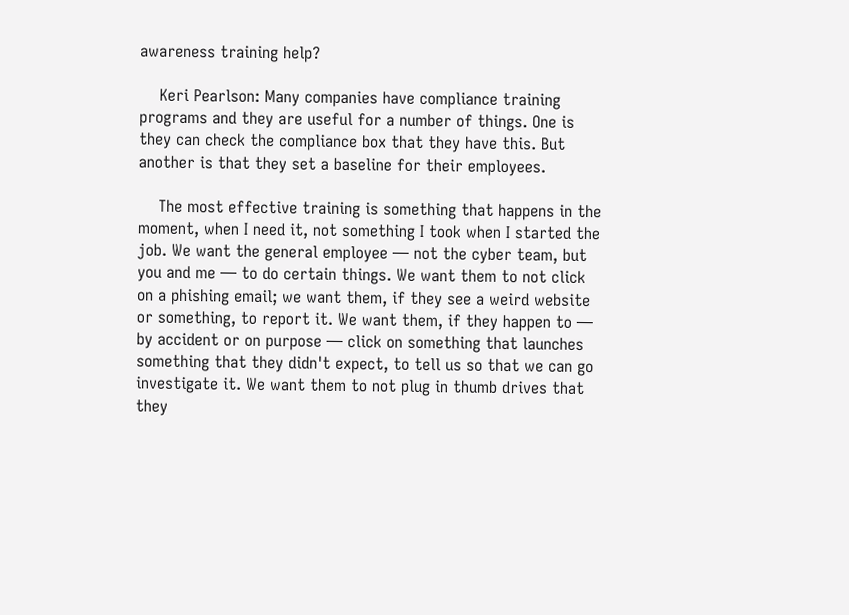awareness training help?

    Keri Pearlson: Many companies have compliance training programs and they are useful for a number of things. One is they can check the compliance box that they have this. But another is that they set a baseline for their employees.

    The most effective training is something that happens in the moment, when I need it, not something I took when I started the job. We want the general employee — not the cyber team, but you and me — to do certain things. We want them to not click on a phishing email; we want them, if they see a weird website or something, to report it. We want them, if they happen to — by accident or on purpose — click on something that launches something that they didn't expect, to tell us so that we can go investigate it. We want them to not plug in thumb drives that they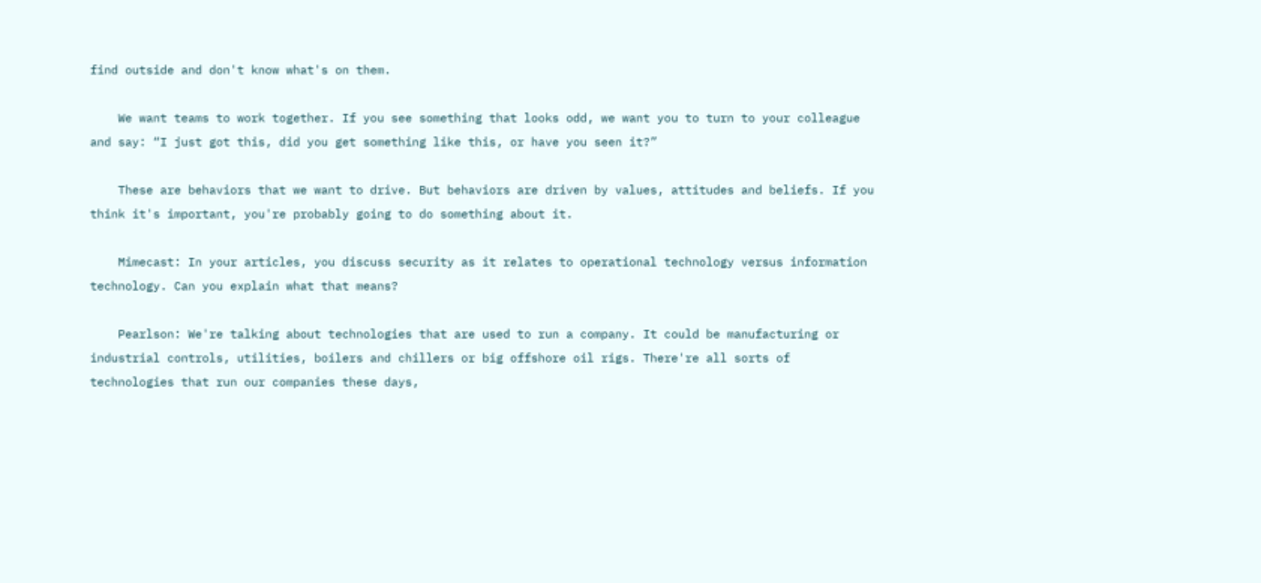find outside and don't know what's on them.

    We want teams to work together. If you see something that looks odd, we want you to turn to your colleague and say: “I just got this, did you get something like this, or have you seen it?”

    These are behaviors that we want to drive. But behaviors are driven by values, attitudes and beliefs. If you think it's important, you're probably going to do something about it.

    Mimecast: In your articles, you discuss security as it relates to operational technology versus information technology. Can you explain what that means?

    Pearlson: We're talking about technologies that are used to run a company. It could be manufacturing or industrial controls, utilities, boilers and chillers or big offshore oil rigs. There're all sorts of technologies that run our companies these days,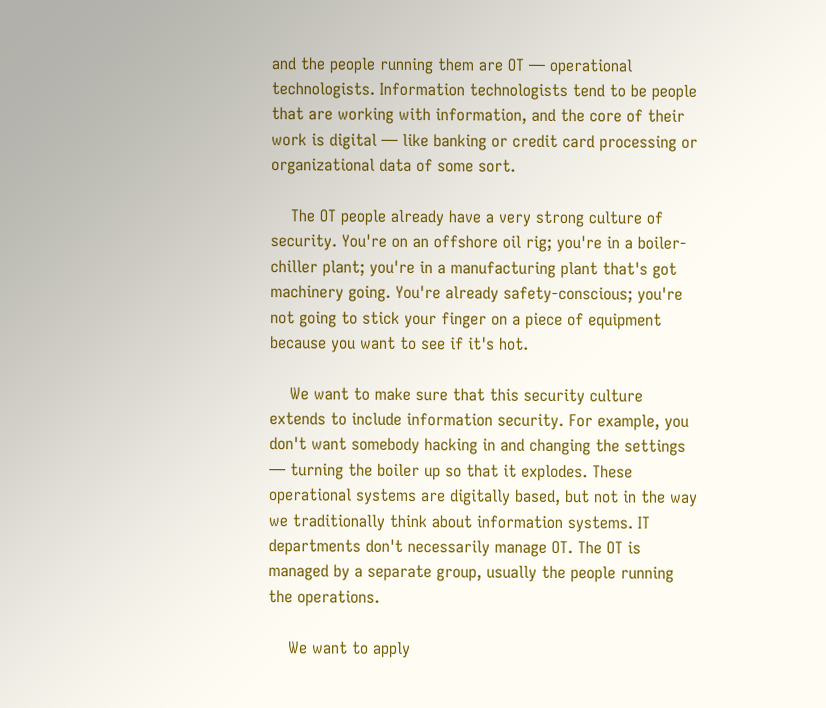and the people running them are OT — operational technologists. Information technologists tend to be people that are working with information, and the core of their work is digital — like banking or credit card processing or organizational data of some sort.

    The OT people already have a very strong culture of security. You're on an offshore oil rig; you're in a boiler-chiller plant; you're in a manufacturing plant that's got machinery going. You're already safety-conscious; you're not going to stick your finger on a piece of equipment because you want to see if it's hot.

    We want to make sure that this security culture extends to include information security. For example, you don't want somebody hacking in and changing the settings — turning the boiler up so that it explodes. These operational systems are digitally based, but not in the way we traditionally think about information systems. IT departments don't necessarily manage OT. The OT is managed by a separate group, usually the people running the operations.

    We want to apply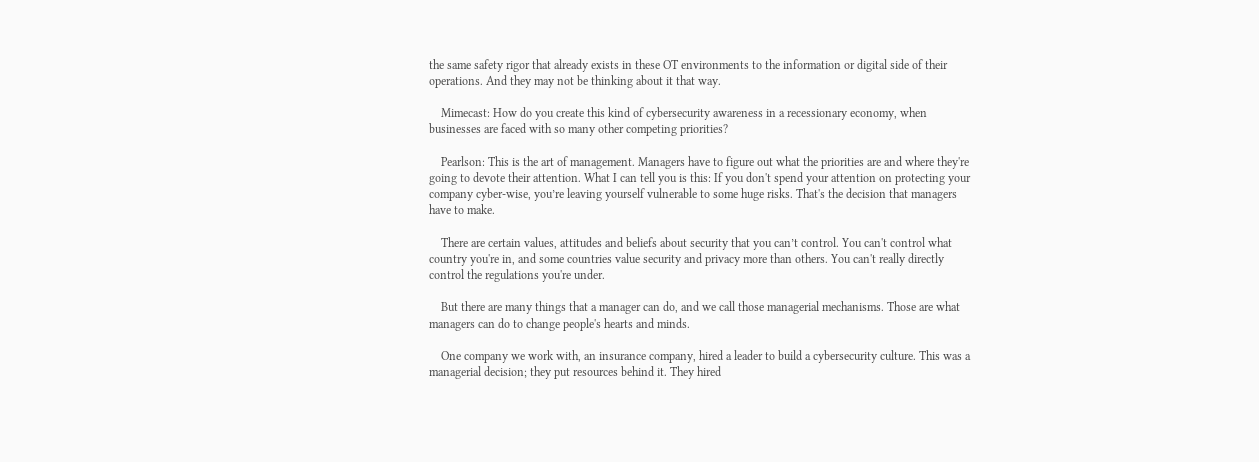the same safety rigor that already exists in these OT environments to the information or digital side of their operations. And they may not be thinking about it that way.

    Mimecast: How do you create this kind of cybersecurity awareness in a recessionary economy, when businesses are faced with so many other competing priorities?

    Pearlson: This is the art of management. Managers have to figure out what the priorities are and where they're going to devote their attention. What I can tell you is this: If you don't spend your attention on protecting your company cyber-wise, you’re leaving yourself vulnerable to some huge risks. That's the decision that managers have to make.

    There are certain values, attitudes and beliefs about security that you can’t control. You can't control what country you're in, and some countries value security and privacy more than others. You can't really directly control the regulations you're under.

    But there are many things that a manager can do, and we call those managerial mechanisms. Those are what managers can do to change people's hearts and minds.

    One company we work with, an insurance company, hired a leader to build a cybersecurity culture. This was a managerial decision; they put resources behind it. They hired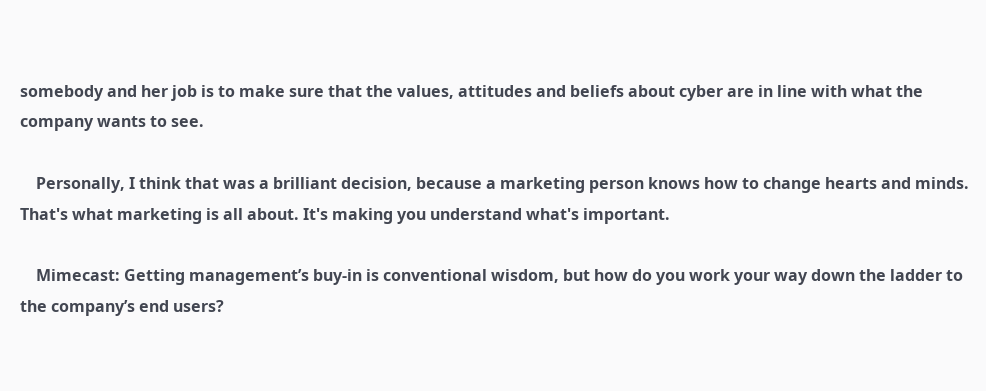somebody and her job is to make sure that the values, attitudes and beliefs about cyber are in line with what the company wants to see.

    Personally, I think that was a brilliant decision, because a marketing person knows how to change hearts and minds. That's what marketing is all about. It's making you understand what's important.

    Mimecast: Getting management’s buy-in is conventional wisdom, but how do you work your way down the ladder to the company’s end users?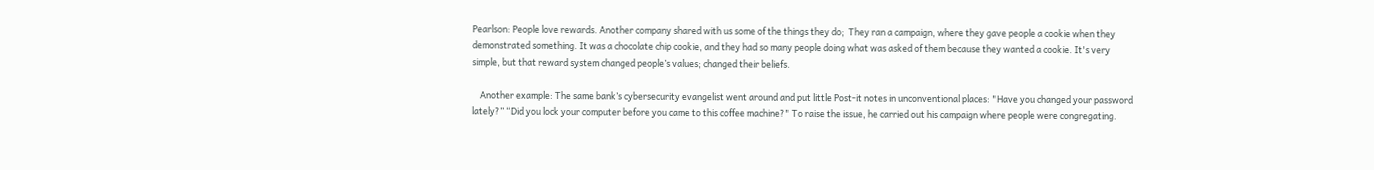Pearlson: People love rewards. Another company shared with us some of the things they do;  They ran a campaign, where they gave people a cookie when they demonstrated something. It was a chocolate chip cookie, and they had so many people doing what was asked of them because they wanted a cookie. It's very simple, but that reward system changed people’s values; changed their beliefs.

    Another example: The same bank’s cybersecurity evangelist went around and put little Post-it notes in unconventional places: "Have you changed your password lately?” “Did you lock your computer before you came to this coffee machine?" To raise the issue, he carried out his campaign where people were congregating.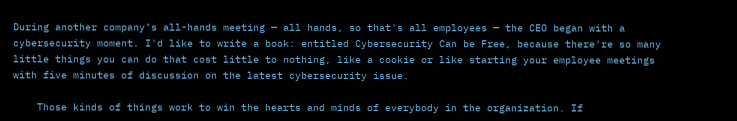During another company’s all-hands meeting — all hands, so that's all employees — the CEO began with a cybersecurity moment. I'd like to write a book: entitled Cybersecurity Can be Free, because there're so many little things you can do that cost little to nothing, like a cookie or like starting your employee meetings with five minutes of discussion on the latest cybersecurity issue.

    Those kinds of things work to win the hearts and minds of everybody in the organization. If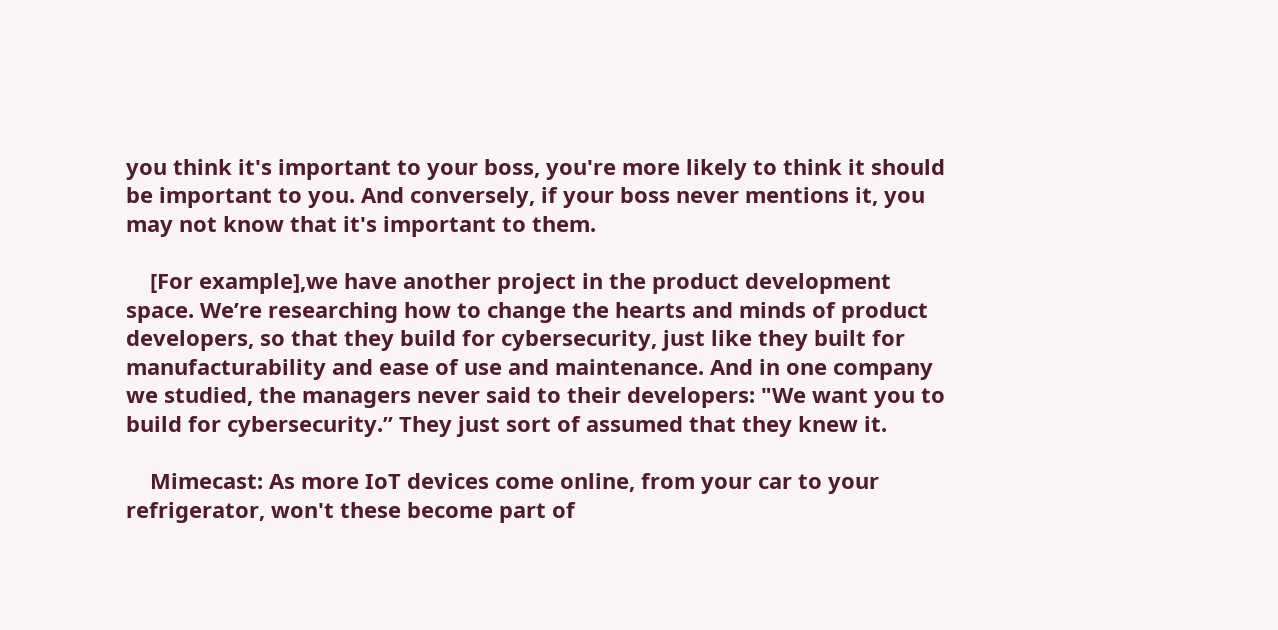you think it's important to your boss, you're more likely to think it should be important to you. And conversely, if your boss never mentions it, you may not know that it's important to them.

    [For example],we have another project in the product development space. We’re researching how to change the hearts and minds of product developers, so that they build for cybersecurity, just like they built for manufacturability and ease of use and maintenance. And in one company we studied, the managers never said to their developers: "We want you to build for cybersecurity.” They just sort of assumed that they knew it.

    Mimecast: As more IoT devices come online, from your car to your refrigerator, won't these become part of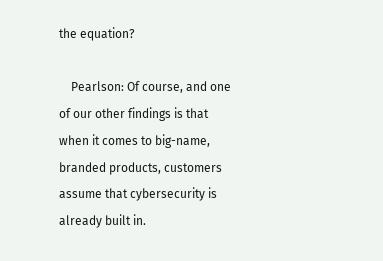the equation?

    Pearlson: Of course, and one of our other findings is that when it comes to big-name, branded products, customers assume that cybersecurity is already built in.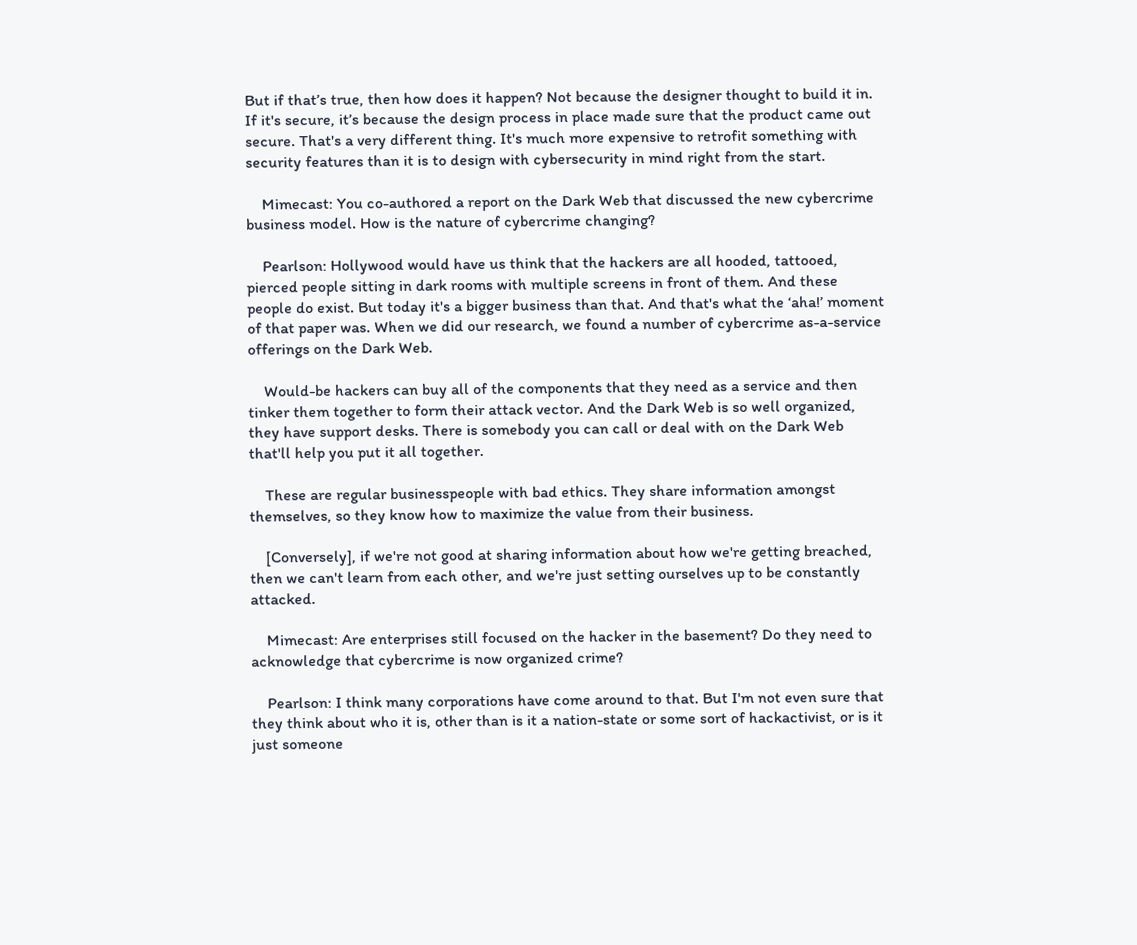But if that’s true, then how does it happen? Not because the designer thought to build it in. If it's secure, it’s because the design process in place made sure that the product came out secure. That's a very different thing. It's much more expensive to retrofit something with security features than it is to design with cybersecurity in mind right from the start.

    Mimecast: You co-authored a report on the Dark Web that discussed the new cybercrime business model. How is the nature of cybercrime changing?

    Pearlson: Hollywood would have us think that the hackers are all hooded, tattooed, pierced people sitting in dark rooms with multiple screens in front of them. And these people do exist. But today it's a bigger business than that. And that's what the ‘aha!’ moment of that paper was. When we did our research, we found a number of cybercrime as-a-service offerings on the Dark Web.

    Would-be hackers can buy all of the components that they need as a service and then tinker them together to form their attack vector. And the Dark Web is so well organized, they have support desks. There is somebody you can call or deal with on the Dark Web that'll help you put it all together.

    These are regular businesspeople with bad ethics. They share information amongst themselves, so they know how to maximize the value from their business.

    [Conversely], if we're not good at sharing information about how we're getting breached, then we can't learn from each other, and we're just setting ourselves up to be constantly attacked.

    Mimecast: Are enterprises still focused on the hacker in the basement? Do they need to acknowledge that cybercrime is now organized crime?

    Pearlson: I think many corporations have come around to that. But I'm not even sure that they think about who it is, other than is it a nation-state or some sort of hackactivist, or is it just someone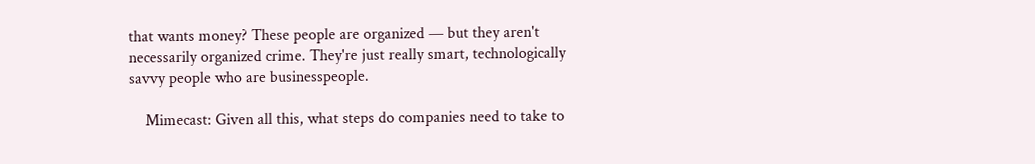that wants money? These people are organized — but they aren't necessarily organized crime. They're just really smart, technologically savvy people who are businesspeople.

    Mimecast: Given all this, what steps do companies need to take to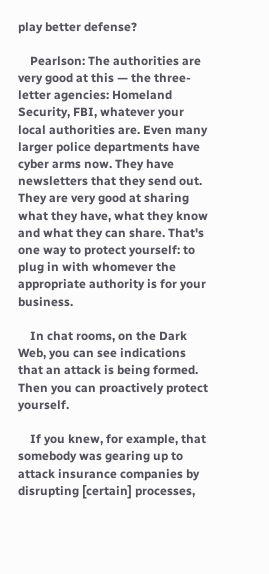play better defense?

    Pearlson: The authorities are very good at this — the three-letter agencies: Homeland Security, FBI, whatever your local authorities are. Even many larger police departments have cyber arms now. They have newsletters that they send out. They are very good at sharing what they have, what they know and what they can share. That's one way to protect yourself: to plug in with whomever the appropriate authority is for your business.

    In chat rooms, on the Dark Web, you can see indications that an attack is being formed. Then you can proactively protect yourself.

    If you knew, for example, that somebody was gearing up to attack insurance companies by disrupting [certain] processes,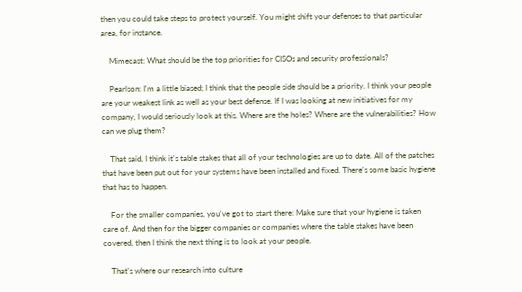then you could take steps to protect yourself. You might shift your defenses to that particular area, for instance.

    Mimecast: What should be the top priorities for CISOs and security professionals?

    Pearlson: I'm a little biased; I think that the people side should be a priority. I think your people are your weakest link as well as your best defense. If I was looking at new initiatives for my company, I would seriously look at this. Where are the holes? Where are the vulnerabilities? How can we plug them?

    That said, I think it's table stakes that all of your technologies are up to date. All of the patches that have been put out for your systems have been installed and fixed. There's some basic hygiene that has to happen.

    For the smaller companies, you've got to start there: Make sure that your hygiene is taken care of. And then for the bigger companies or companies where the table stakes have been covered, then I think the next thing is to look at your people.

    That's where our research into culture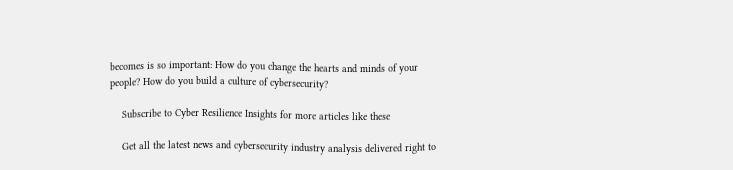becomes is so important: How do you change the hearts and minds of your people? How do you build a culture of cybersecurity?

    Subscribe to Cyber Resilience Insights for more articles like these

    Get all the latest news and cybersecurity industry analysis delivered right to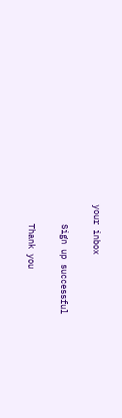your inbox

    Sign up successful

    Thank you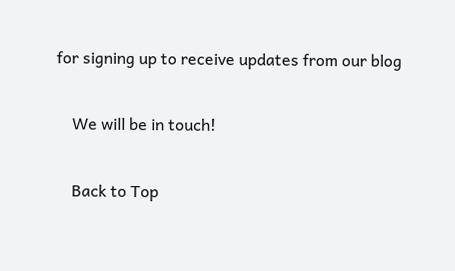for signing up to receive updates from our blog

    We will be in touch!

    Back to Top